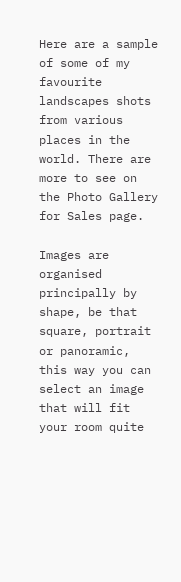Here are a sample of some of my favourite landscapes shots from various places in the world. There are more to see on the Photo Gallery for Sales page.

Images are organised principally by shape, be that square, portrait or panoramic, this way you can select an image that will fit your room quite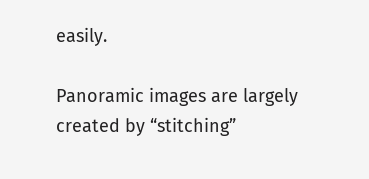easily.

Panoramic images are largely created by “stitching”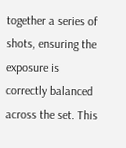together a series of shots, ensuring the exposure is correctly balanced across the set. This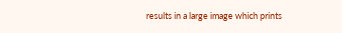results in a large image which prints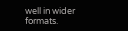well in wider formats.